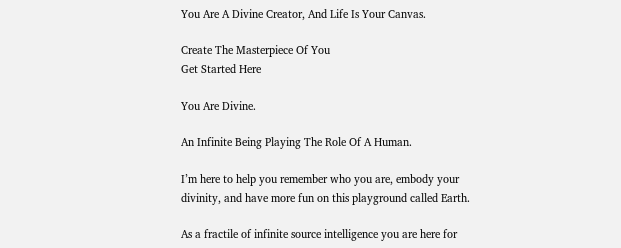You Are A Divine Creator, And Life Is Your Canvas.

Create The Masterpiece Of You
Get Started Here

You Are Divine.

An Infinite Being Playing The Role Of A Human.

I’m here to help you remember who you are, embody your divinity, and have more fun on this playground called Earth.

As a fractile of infinite source intelligence you are here for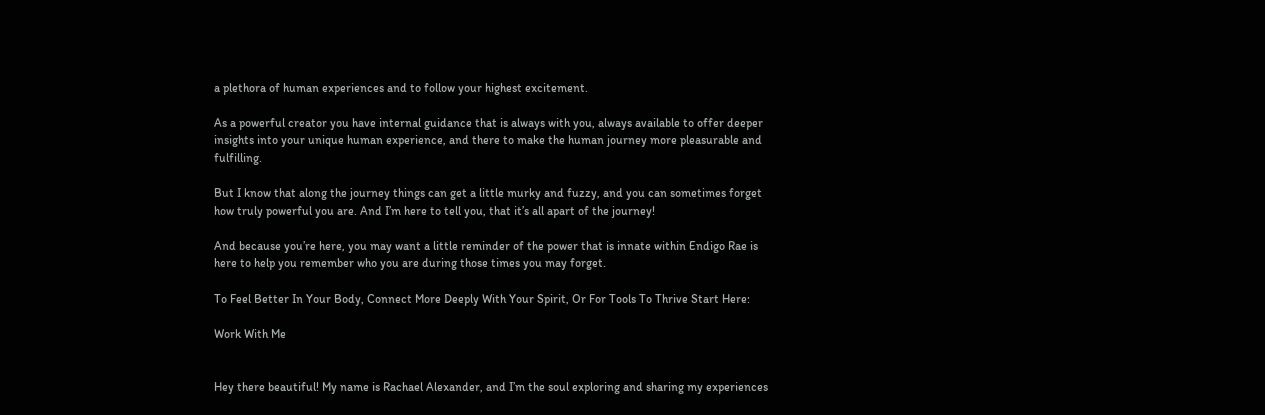a plethora of human experiences and to follow your highest excitement.

As a powerful creator you have internal guidance that is always with you, always available to offer deeper insights into your unique human experience, and there to make the human journey more pleasurable and fulfilling.

But I know that along the journey things can get a little murky and fuzzy, and you can sometimes forget how truly powerful you are. And I’m here to tell you, that it’s all apart of the journey!

And because you’re here, you may want a little reminder of the power that is innate within Endigo Rae is here to help you remember who you are during those times you may forget.

To Feel Better In Your Body, Connect More Deeply With Your Spirit, Or For Tools To Thrive Start Here:

Work With Me


Hey there beautiful! My name is Rachael Alexander, and I’m the soul exploring and sharing my experiences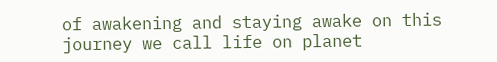of awakening and staying awake on this journey we call life on planet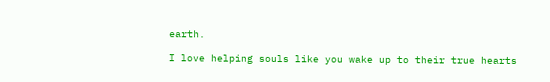earth.

I love helping souls like you wake up to their true hearts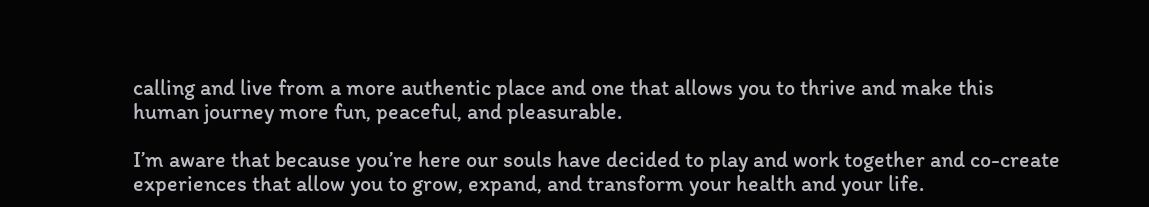calling and live from a more authentic place and one that allows you to thrive and make this human journey more fun, peaceful, and pleasurable.

I’m aware that because you’re here our souls have decided to play and work together and co-create experiences that allow you to grow, expand, and transform your health and your life.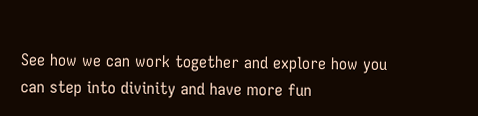See how we can work together and explore how you can step into divinity and have more fun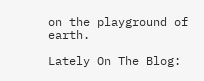on the playground of earth.

Lately On The Blog: